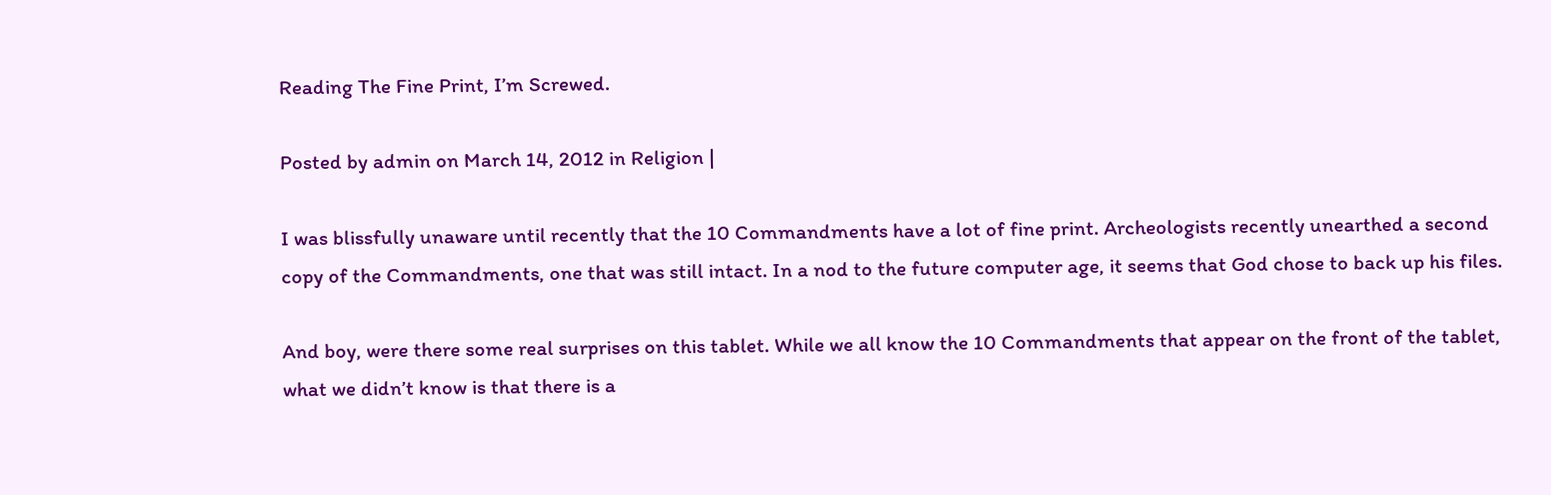Reading The Fine Print, I’m Screwed.

Posted by admin on March 14, 2012 in Religion |

I was blissfully unaware until recently that the 10 Commandments have a lot of fine print. Archeologists recently unearthed a second copy of the Commandments, one that was still intact. In a nod to the future computer age, it seems that God chose to back up his files.

And boy, were there some real surprises on this tablet. While we all know the 10 Commandments that appear on the front of the tablet, what we didn’t know is that there is a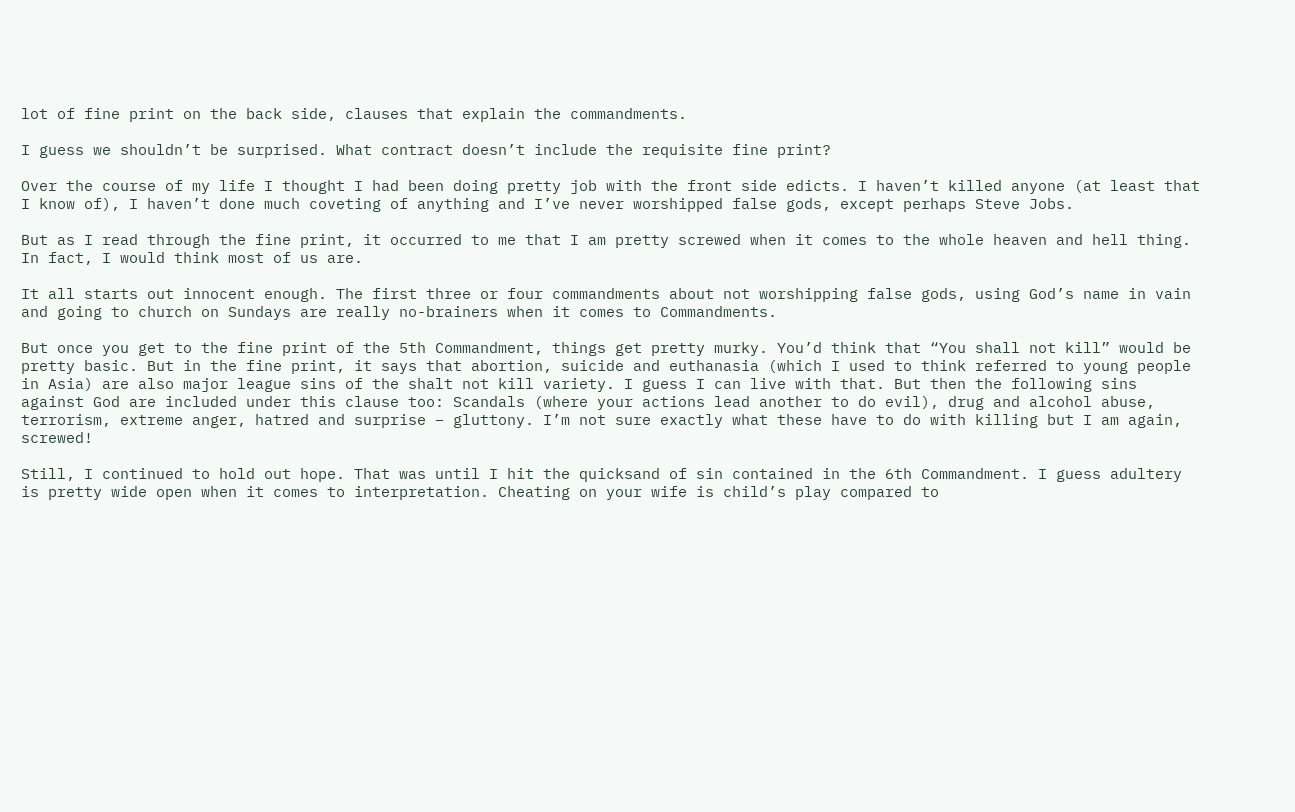lot of fine print on the back side, clauses that explain the commandments.

I guess we shouldn’t be surprised. What contract doesn’t include the requisite fine print?

Over the course of my life I thought I had been doing pretty job with the front side edicts. I haven’t killed anyone (at least that I know of), I haven’t done much coveting of anything and I’ve never worshipped false gods, except perhaps Steve Jobs.

But as I read through the fine print, it occurred to me that I am pretty screwed when it comes to the whole heaven and hell thing. In fact, I would think most of us are.

It all starts out innocent enough. The first three or four commandments about not worshipping false gods, using God’s name in vain and going to church on Sundays are really no-brainers when it comes to Commandments.

But once you get to the fine print of the 5th Commandment, things get pretty murky. You’d think that “You shall not kill” would be pretty basic. But in the fine print, it says that abortion, suicide and euthanasia (which I used to think referred to young people in Asia) are also major league sins of the shalt not kill variety. I guess I can live with that. But then the following sins against God are included under this clause too: Scandals (where your actions lead another to do evil), drug and alcohol abuse, terrorism, extreme anger, hatred and surprise – gluttony. I’m not sure exactly what these have to do with killing but I am again, screwed!

Still, I continued to hold out hope. That was until I hit the quicksand of sin contained in the 6th Commandment. I guess adultery is pretty wide open when it comes to interpretation. Cheating on your wife is child’s play compared to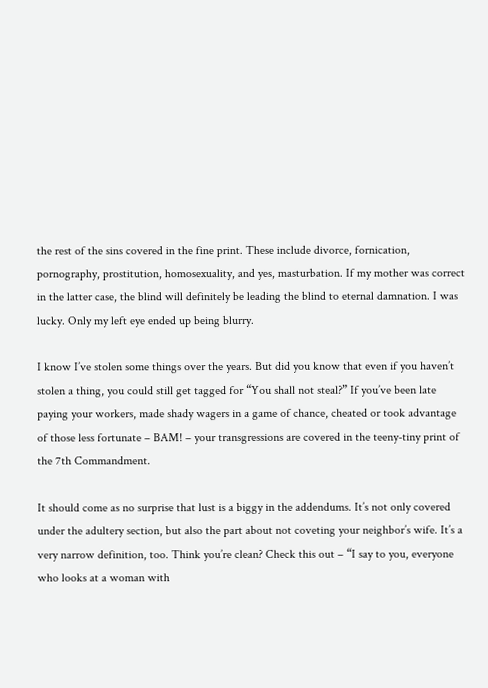the rest of the sins covered in the fine print. These include divorce, fornication, pornography, prostitution, homosexuality, and yes, masturbation. If my mother was correct in the latter case, the blind will definitely be leading the blind to eternal damnation. I was lucky. Only my left eye ended up being blurry.

I know I’ve stolen some things over the years. But did you know that even if you haven’t stolen a thing, you could still get tagged for “You shall not steal?” If you’ve been late paying your workers, made shady wagers in a game of chance, cheated or took advantage of those less fortunate – BAM! – your transgressions are covered in the teeny-tiny print of the 7th Commandment.

It should come as no surprise that lust is a biggy in the addendums. It’s not only covered under the adultery section, but also the part about not coveting your neighbor’s wife. It’s a very narrow definition, too. Think you’re clean? Check this out – “I say to you, everyone who looks at a woman with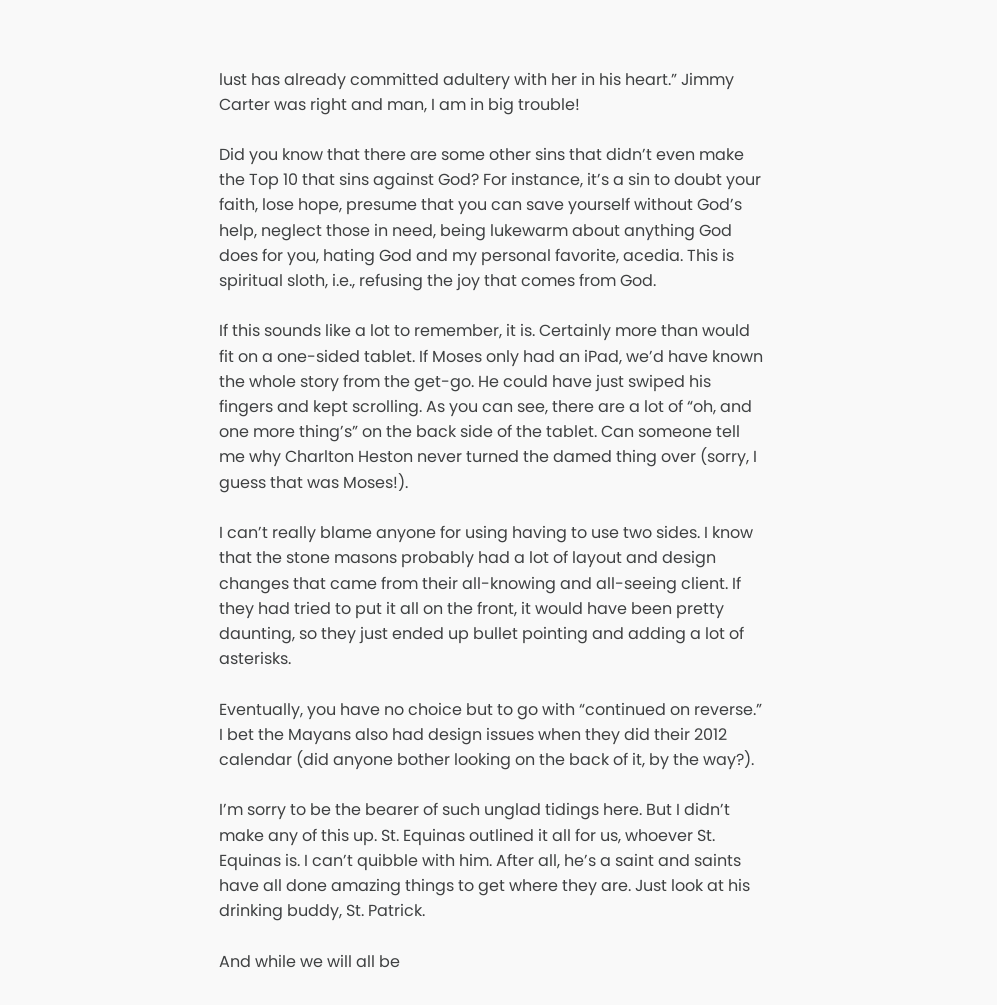lust has already committed adultery with her in his heart.” Jimmy Carter was right and man, I am in big trouble!

Did you know that there are some other sins that didn’t even make the Top 10 that sins against God? For instance, it’s a sin to doubt your faith, lose hope, presume that you can save yourself without God’s help, neglect those in need, being lukewarm about anything God does for you, hating God and my personal favorite, acedia. This is spiritual sloth, i.e., refusing the joy that comes from God.

If this sounds like a lot to remember, it is. Certainly more than would fit on a one-sided tablet. If Moses only had an iPad, we’d have known the whole story from the get-go. He could have just swiped his fingers and kept scrolling. As you can see, there are a lot of “oh, and one more thing’s” on the back side of the tablet. Can someone tell me why Charlton Heston never turned the damed thing over (sorry, I guess that was Moses!).

I can’t really blame anyone for using having to use two sides. I know that the stone masons probably had a lot of layout and design changes that came from their all-knowing and all-seeing client. If they had tried to put it all on the front, it would have been pretty daunting, so they just ended up bullet pointing and adding a lot of asterisks.

Eventually, you have no choice but to go with “continued on reverse.” I bet the Mayans also had design issues when they did their 2012 calendar (did anyone bother looking on the back of it, by the way?).

I’m sorry to be the bearer of such unglad tidings here. But I didn’t make any of this up. St. Equinas outlined it all for us, whoever St. Equinas is. I can’t quibble with him. After all, he’s a saint and saints have all done amazing things to get where they are. Just look at his drinking buddy, St. Patrick.

And while we will all be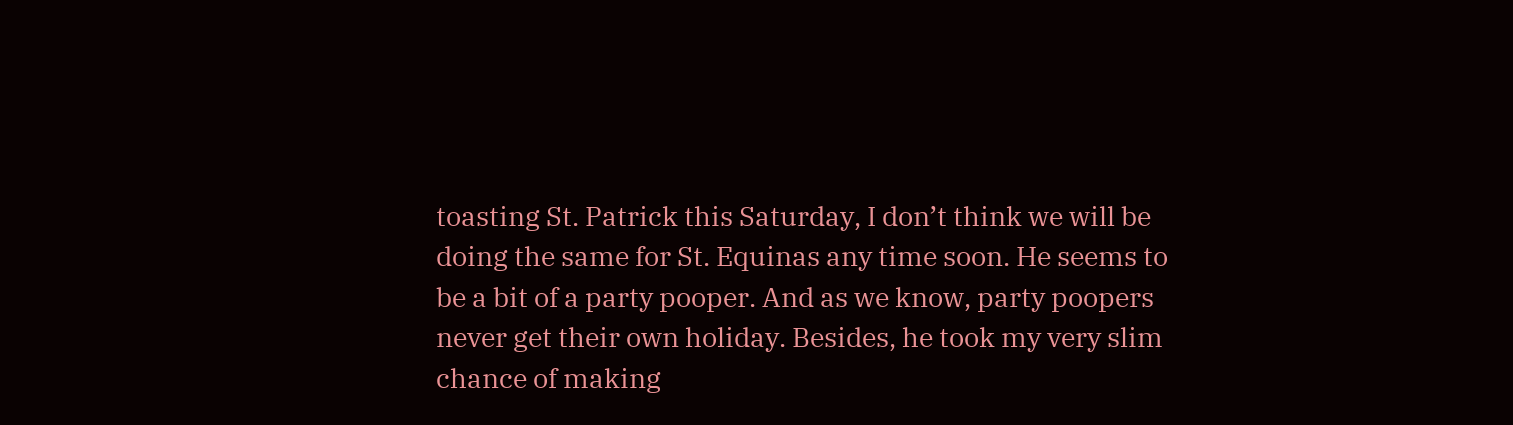toasting St. Patrick this Saturday, I don’t think we will be doing the same for St. Equinas any time soon. He seems to be a bit of a party pooper. And as we know, party poopers never get their own holiday. Besides, he took my very slim chance of making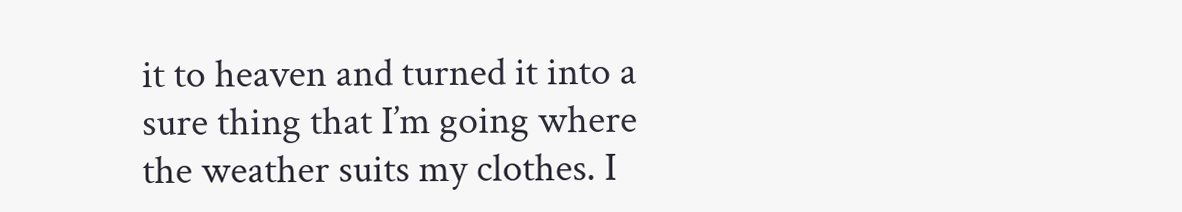it to heaven and turned it into a sure thing that I’m going where the weather suits my clothes. I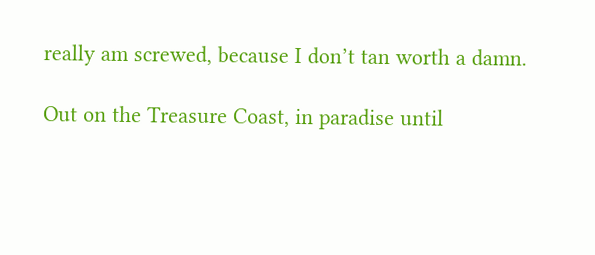really am screwed, because I don’t tan worth a damn.

Out on the Treasure Coast, in paradise until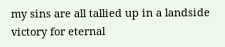my sins are all tallied up in a landside victory for eternal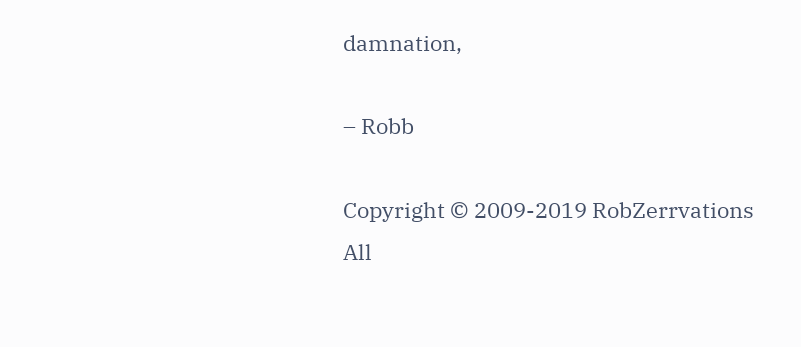damnation,

– Robb

Copyright © 2009-2019 RobZerrvations All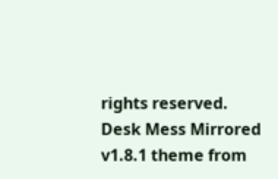rights reserved.
Desk Mess Mirrored v1.8.1 theme from